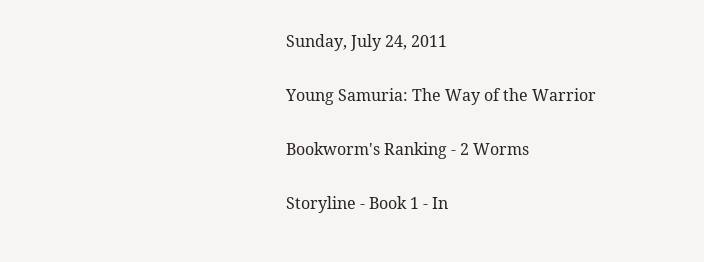Sunday, July 24, 2011

Young Samuria: The Way of the Warrior

Bookworm's Ranking - 2 Worms

Storyline - Book 1 - In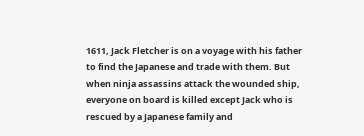1611, Jack Fletcher is on a voyage with his father to find the Japanese and trade with them. But when ninja assassins attack the wounded ship, everyone on board is killed except Jack who is rescued by a Japanese family and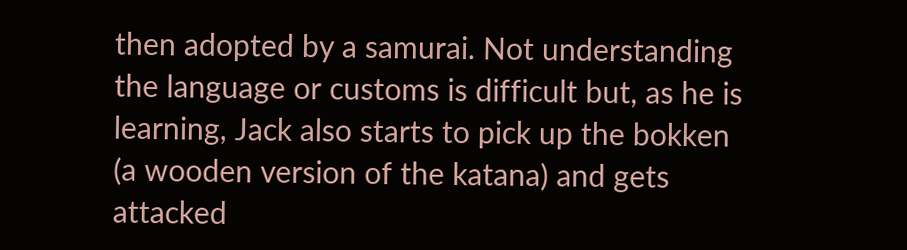then adopted by a samurai. Not understanding the language or customs is difficult but, as he is learning, Jack also starts to pick up the bokken (a wooden version of the katana) and gets attacked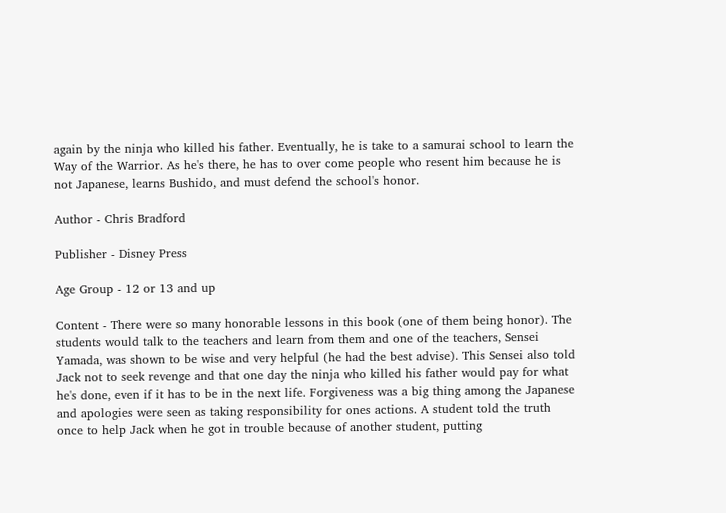again by the ninja who killed his father. Eventually, he is take to a samurai school to learn the Way of the Warrior. As he's there, he has to over come people who resent him because he is not Japanese, learns Bushido, and must defend the school's honor.

Author - Chris Bradford

Publisher - Disney Press

Age Group - 12 or 13 and up

Content - There were so many honorable lessons in this book (one of them being honor). The students would talk to the teachers and learn from them and one of the teachers, Sensei Yamada, was shown to be wise and very helpful (he had the best advise). This Sensei also told Jack not to seek revenge and that one day the ninja who killed his father would pay for what he's done, even if it has to be in the next life. Forgiveness was a big thing among the Japanese and apologies were seen as taking responsibility for ones actions. A student told the truth once to help Jack when he got in trouble because of another student, putting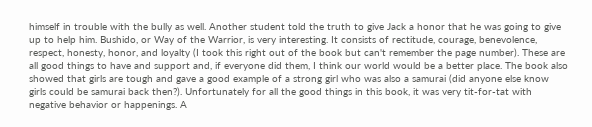himself in trouble with the bully as well. Another student told the truth to give Jack a honor that he was going to give up to help him. Bushido, or Way of the Warrior, is very interesting. It consists of rectitude, courage, benevolence, respect, honesty, honor, and loyalty (I took this right out of the book but can't remember the page number). These are all good things to have and support and, if everyone did them, I think our world would be a better place. The book also showed that girls are tough and gave a good example of a strong girl who was also a samurai (did anyone else know girls could be samurai back then?). Unfortunately for all the good things in this book, it was very tit-for-tat with negative behavior or happenings. A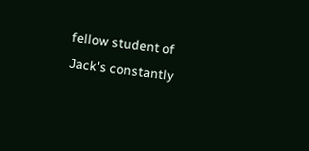fellow student of Jack's constantly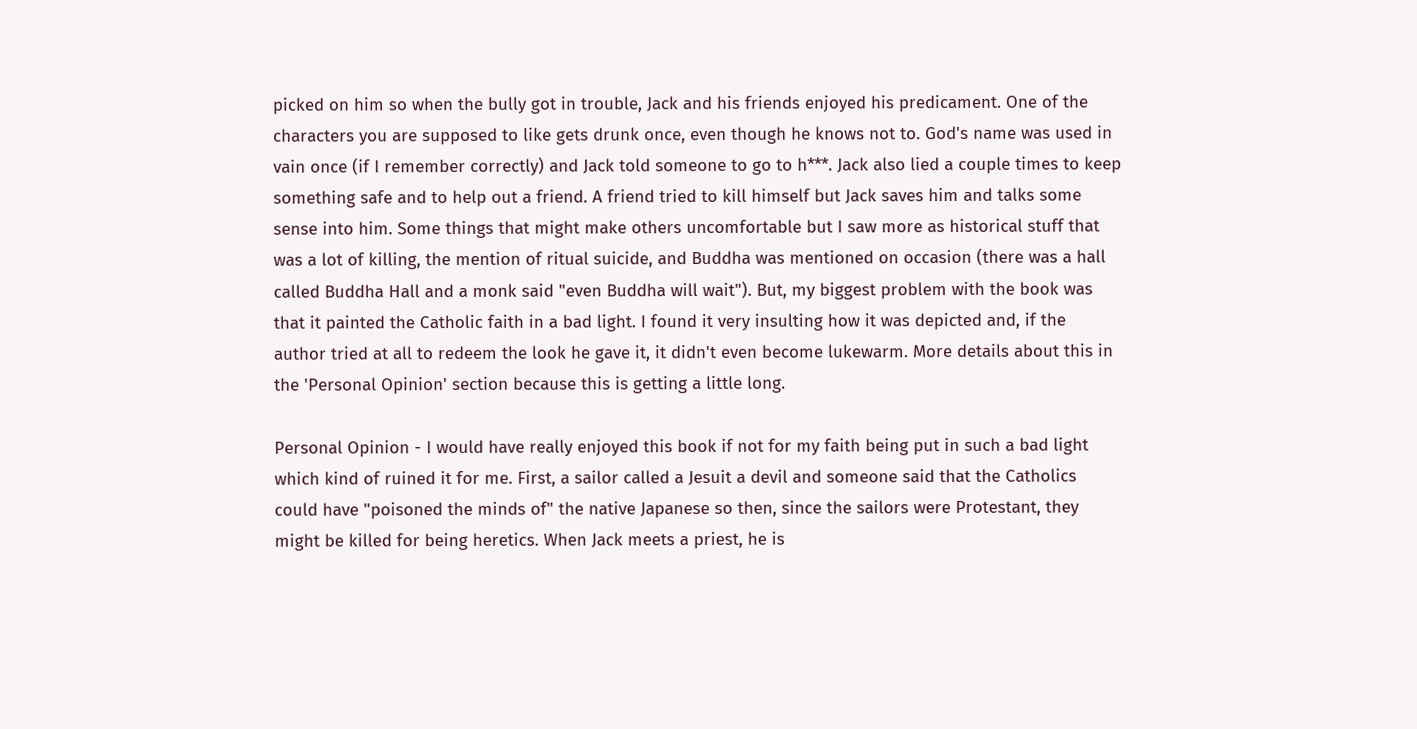picked on him so when the bully got in trouble, Jack and his friends enjoyed his predicament. One of the characters you are supposed to like gets drunk once, even though he knows not to. God's name was used in vain once (if I remember correctly) and Jack told someone to go to h***. Jack also lied a couple times to keep something safe and to help out a friend. A friend tried to kill himself but Jack saves him and talks some sense into him. Some things that might make others uncomfortable but I saw more as historical stuff that was a lot of killing, the mention of ritual suicide, and Buddha was mentioned on occasion (there was a hall called Buddha Hall and a monk said "even Buddha will wait"). But, my biggest problem with the book was that it painted the Catholic faith in a bad light. I found it very insulting how it was depicted and, if the author tried at all to redeem the look he gave it, it didn't even become lukewarm. More details about this in the 'Personal Opinion' section because this is getting a little long.

Personal Opinion - I would have really enjoyed this book if not for my faith being put in such a bad light which kind of ruined it for me. First, a sailor called a Jesuit a devil and someone said that the Catholics could have "poisoned the minds of" the native Japanese so then, since the sailors were Protestant, they might be killed for being heretics. When Jack meets a priest, he is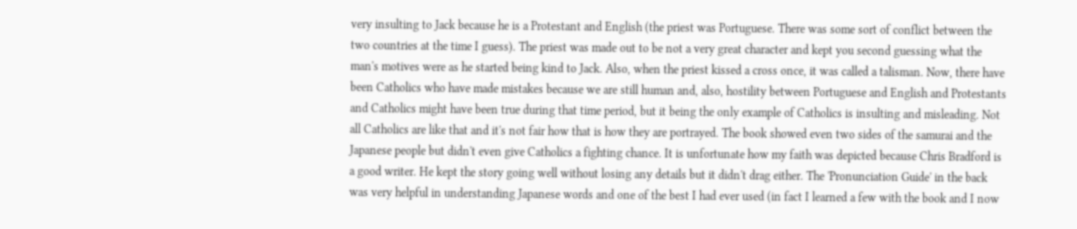very insulting to Jack because he is a Protestant and English (the priest was Portuguese. There was some sort of conflict between the two countries at the time I guess). The priest was made out to be not a very great character and kept you second guessing what the man's motives were as he started being kind to Jack. Also, when the priest kissed a cross once, it was called a talisman. Now, there have been Catholics who have made mistakes because we are still human and, also, hostility between Portuguese and English and Protestants and Catholics might have been true during that time period, but it being the only example of Catholics is insulting and misleading. Not all Catholics are like that and it's not fair how that is how they are portrayed. The book showed even two sides of the samurai and the Japanese people but didn't even give Catholics a fighting chance. It is unfortunate how my faith was depicted because Chris Bradford is a good writer. He kept the story going well without losing any details but it didn't drag either. The 'Pronunciation Guide' in the back was very helpful in understanding Japanese words and one of the best I had ever used (in fact I learned a few with the book and I now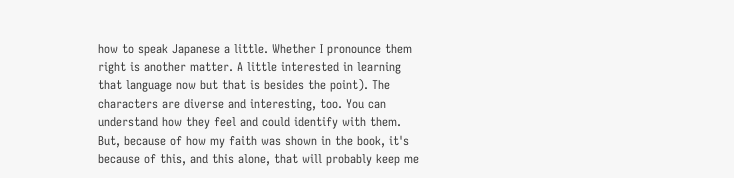how to speak Japanese a little. Whether I pronounce them right is another matter. A little interested in learning that language now but that is besides the point). The characters are diverse and interesting, too. You can understand how they feel and could identify with them. But, because of how my faith was shown in the book, it's because of this, and this alone, that will probably keep me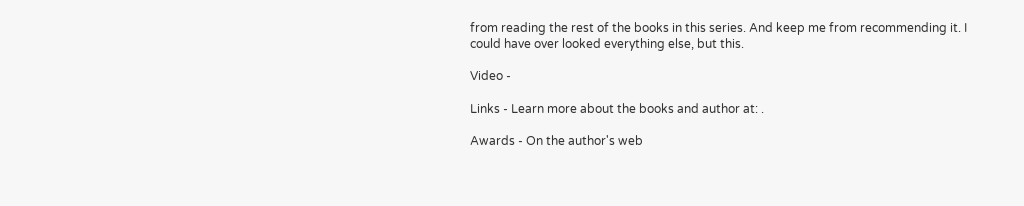from reading the rest of the books in this series. And keep me from recommending it. I could have over looked everything else, but this.

Video -

Links - Learn more about the books and author at: .

Awards - On the author's web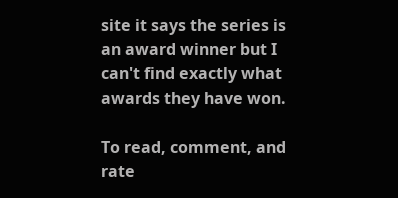site it says the series is an award winner but I can't find exactly what awards they have won.

To read, comment, and rate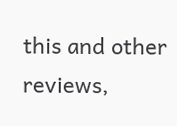this and other reviews,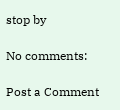stop by

No comments:

Post a Comment